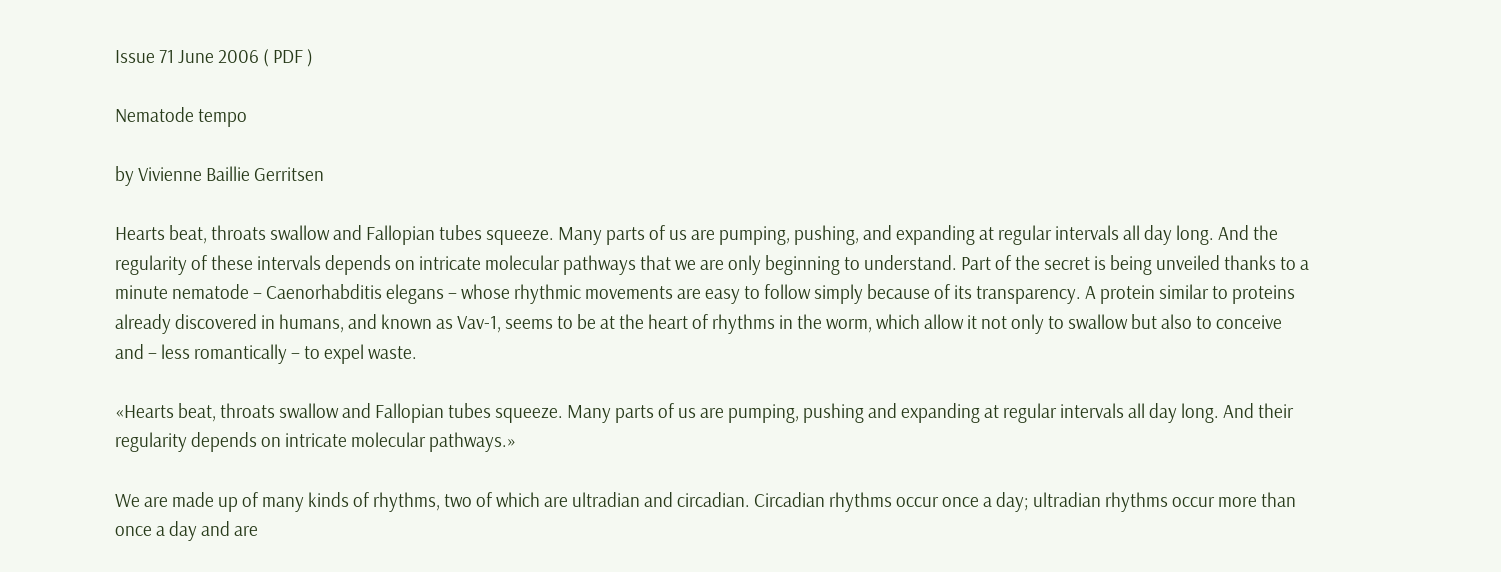Issue 71 June 2006 ( PDF )

Nematode tempo

by Vivienne Baillie Gerritsen

Hearts beat, throats swallow and Fallopian tubes squeeze. Many parts of us are pumping, pushing, and expanding at regular intervals all day long. And the regularity of these intervals depends on intricate molecular pathways that we are only beginning to understand. Part of the secret is being unveiled thanks to a minute nematode – Caenorhabditis elegans – whose rhythmic movements are easy to follow simply because of its transparency. A protein similar to proteins already discovered in humans, and known as Vav-1, seems to be at the heart of rhythms in the worm, which allow it not only to swallow but also to conceive and – less romantically – to expel waste.

«Hearts beat, throats swallow and Fallopian tubes squeeze. Many parts of us are pumping, pushing and expanding at regular intervals all day long. And their regularity depends on intricate molecular pathways.»

We are made up of many kinds of rhythms, two of which are ultradian and circadian. Circadian rhythms occur once a day; ultradian rhythms occur more than once a day and are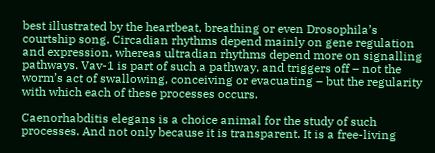best illustrated by the heartbeat, breathing or even Drosophila’s courtship song. Circadian rhythms depend mainly on gene regulation and expression, whereas ultradian rhythms depend more on signalling pathways. Vav-1 is part of such a pathway, and triggers off – not the worm’s act of swallowing, conceiving or evacuating – but the regularity with which each of these processes occurs.

Caenorhabditis elegans is a choice animal for the study of such processes. And not only because it is transparent. It is a free-living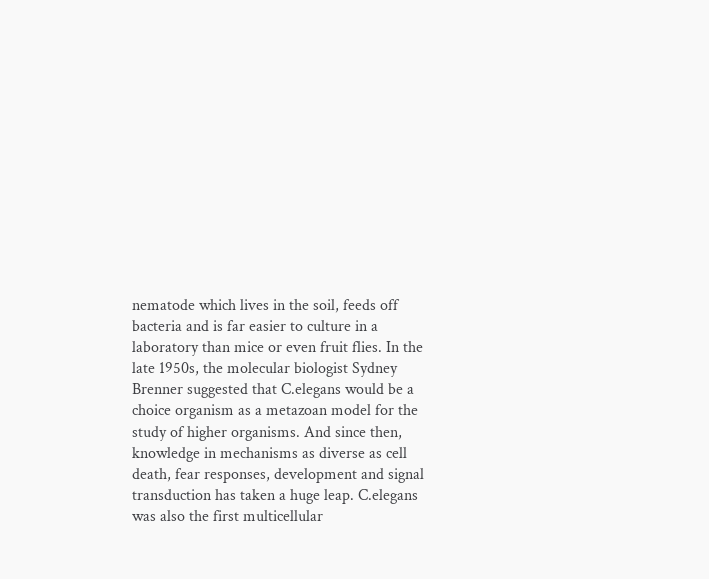nematode which lives in the soil, feeds off bacteria and is far easier to culture in a laboratory than mice or even fruit flies. In the late 1950s, the molecular biologist Sydney Brenner suggested that C.elegans would be a choice organism as a metazoan model for the study of higher organisms. And since then, knowledge in mechanisms as diverse as cell death, fear responses, development and signal transduction has taken a huge leap. C.elegans was also the first multicellular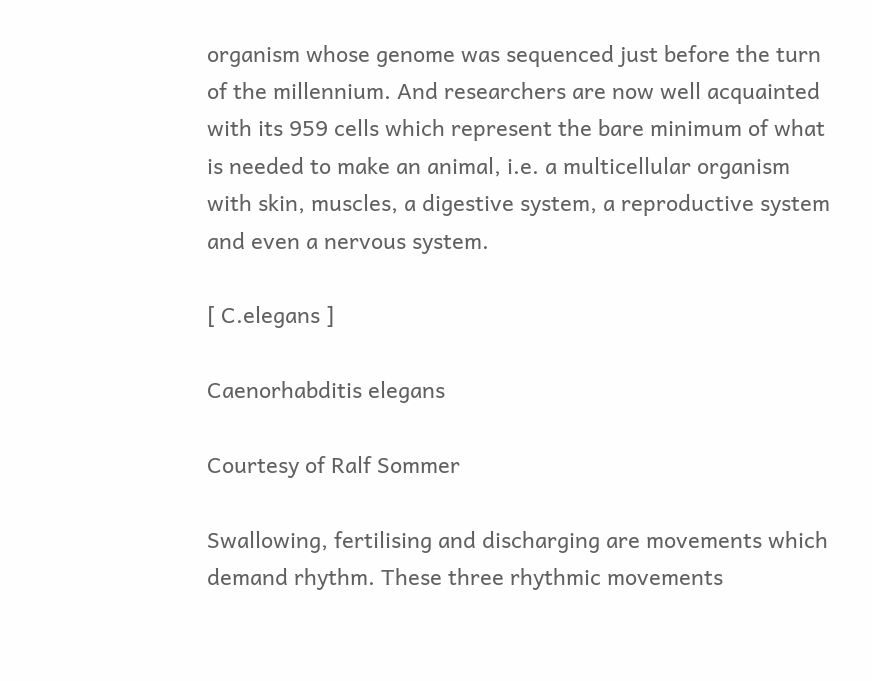organism whose genome was sequenced just before the turn of the millennium. And researchers are now well acquainted with its 959 cells which represent the bare minimum of what is needed to make an animal, i.e. a multicellular organism with skin, muscles, a digestive system, a reproductive system and even a nervous system.

[ C.elegans ]

Caenorhabditis elegans

Courtesy of Ralf Sommer

Swallowing, fertilising and discharging are movements which demand rhythm. These three rhythmic movements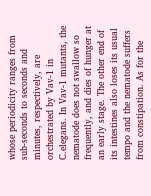whose periodicity ranges from sub-seconds to seconds and minutes, respectively, are orchestrated by Vav-1 in C.elegans. In Vav-1 mutants, the nematode does not swallow so frequently, and dies of hunger at an early stage. The other end of its intestines also loses its usual tempo and the nematode suffers from constipation. As for the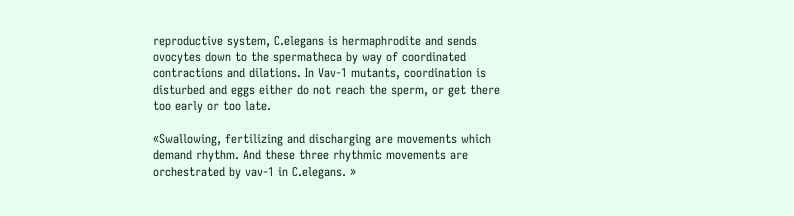reproductive system, C.elegans is hermaphrodite and sends ovocytes down to the spermatheca by way of coordinated contractions and dilations. In Vav-1 mutants, coordination is disturbed and eggs either do not reach the sperm, or get there too early or too late.

«Swallowing, fertilizing and discharging are movements which demand rhythm. And these three rhythmic movements are orchestrated by vav-1 in C.elegans. »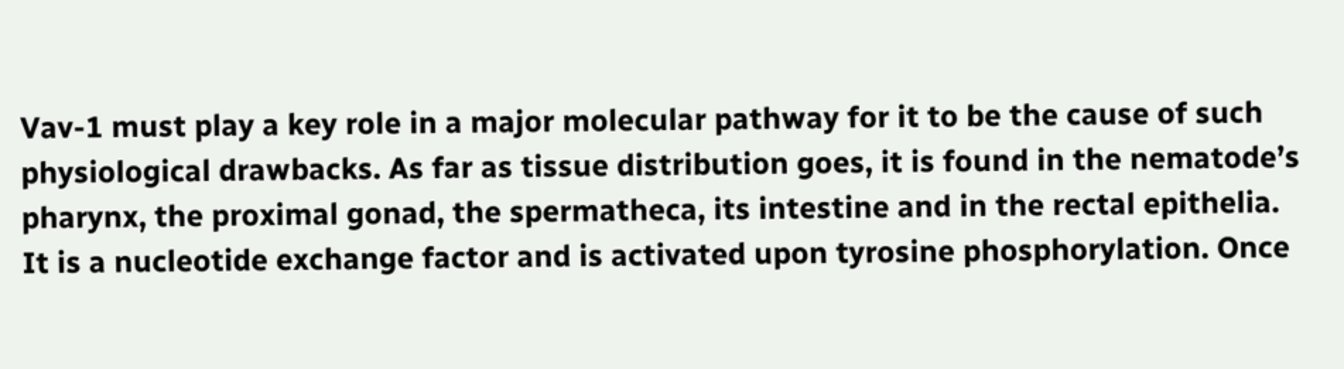Vav-1 must play a key role in a major molecular pathway for it to be the cause of such physiological drawbacks. As far as tissue distribution goes, it is found in the nematode’s pharynx, the proximal gonad, the spermatheca, its intestine and in the rectal epithelia. It is a nucleotide exchange factor and is activated upon tyrosine phosphorylation. Once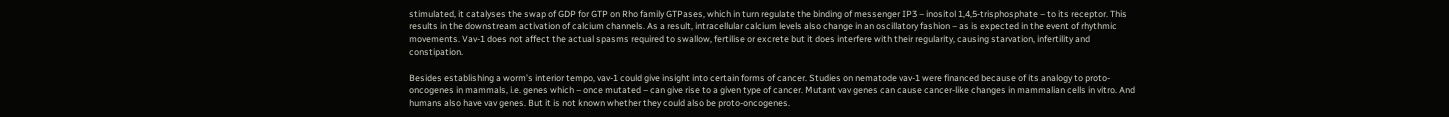stimulated, it catalyses the swap of GDP for GTP on Rho family GTPases, which in turn regulate the binding of messenger IP3 – inositol 1,4,5-trisphosphate – to its receptor. This results in the downstream activation of calcium channels. As a result, intracellular calcium levels also change in an oscillatory fashion – as is expected in the event of rhythmic movements. Vav-1 does not affect the actual spasms required to swallow, fertilise or excrete but it does interfere with their regularity, causing starvation, infertility and constipation.

Besides establishing a worm’s interior tempo, vav-1 could give insight into certain forms of cancer. Studies on nematode vav-1 were financed because of its analogy to proto-oncogenes in mammals, i.e. genes which – once mutated – can give rise to a given type of cancer. Mutant vav genes can cause cancer-like changes in mammalian cells in vitro. And humans also have vav genes. But it is not known whether they could also be proto-oncogenes.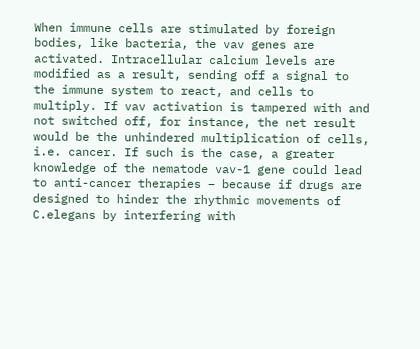When immune cells are stimulated by foreign bodies, like bacteria, the vav genes are activated. Intracellular calcium levels are modified as a result, sending off a signal to the immune system to react, and cells to multiply. If vav activation is tampered with and not switched off, for instance, the net result would be the unhindered multiplication of cells, i.e. cancer. If such is the case, a greater knowledge of the nematode vav-1 gene could lead to anti-cancer therapies – because if drugs are designed to hinder the rhythmic movements of C.elegans by interfering with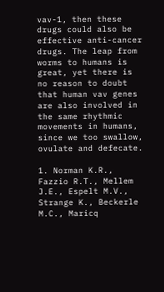vav-1, then these drugs could also be effective anti-cancer drugs. The leap from worms to humans is great, yet there is no reason to doubt that human vav genes are also involved in the same rhythmic movements in humans, since we too swallow, ovulate and defecate.

1. Norman K.R., Fazzio R.T., Mellem J.E., Espelt M.V., Strange K., Beckerle M.C., Maricq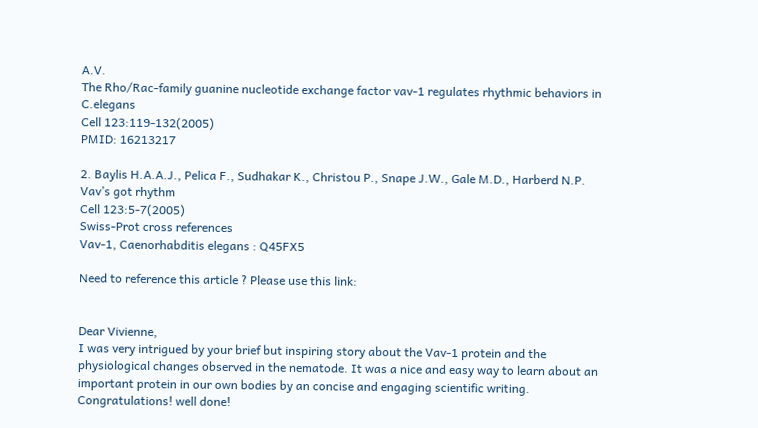A.V.
The Rho/Rac-family guanine nucleotide exchange factor vav-1 regulates rhythmic behaviors in C.elegans
Cell 123:119-132(2005)
PMID: 16213217

2. Baylis H.A.A.J., Pelica F., Sudhakar K., Christou P., Snape J.W., Gale M.D., Harberd N.P.
Vav’s got rhythm
Cell 123:5-7(2005)
Swiss-Prot cross references
Vav-1, Caenorhabditis elegans : Q45FX5

Need to reference this article ? Please use this link:


Dear Vivienne,
I was very intrigued by your brief but inspiring story about the Vav-1 protein and the physiological changes observed in the nematode. It was a nice and easy way to learn about an important protein in our own bodies by an concise and engaging scientific writing. Congratulations! well done!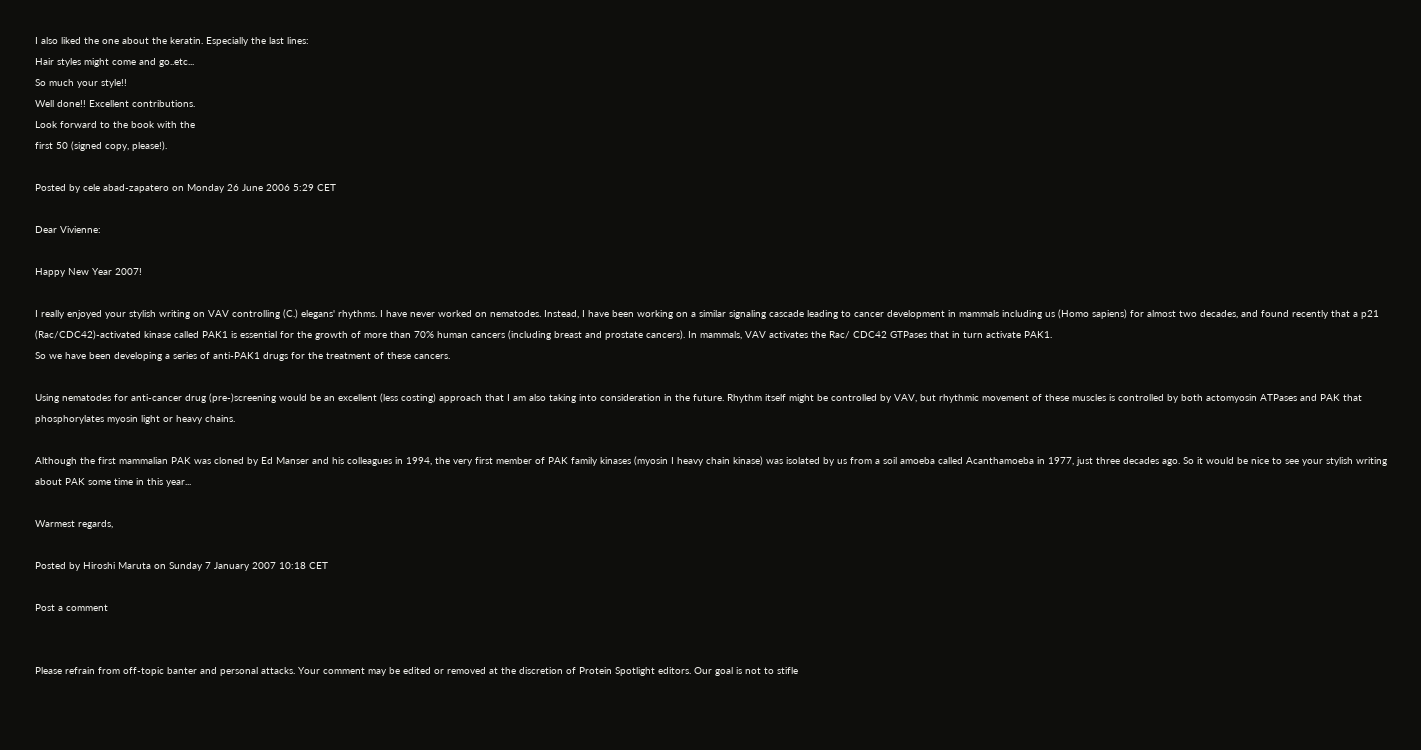I also liked the one about the keratin. Especially the last lines:
Hair styles might come and go..etc...
So much your style!!
Well done!! Excellent contributions.
Look forward to the book with the
first 50 (signed copy, please!).

Posted by cele abad-zapatero on Monday 26 June 2006 5:29 CET

Dear Vivienne:

Happy New Year 2007!

I really enjoyed your stylish writing on VAV controlling (C.) elegans' rhythms. I have never worked on nematodes. Instead, I have been working on a similar signaling cascade leading to cancer development in mammals including us (Homo sapiens) for almost two decades, and found recently that a p21 (Rac/CDC42)-activated kinase called PAK1 is essential for the growth of more than 70% human cancers (including breast and prostate cancers). In mammals, VAV activates the Rac/ CDC42 GTPases that in turn activate PAK1.
So we have been developing a series of anti-PAK1 drugs for the treatment of these cancers.

Using nematodes for anti-cancer drug (pre-)screening would be an excellent (less costing) approach that I am also taking into consideration in the future. Rhythm itself might be controlled by VAV, but rhythmic movement of these muscles is controlled by both actomyosin ATPases and PAK that phosphorylates myosin light or heavy chains.

Although the first mammalian PAK was cloned by Ed Manser and his colleagues in 1994, the very first member of PAK family kinases (myosin I heavy chain kinase) was isolated by us from a soil amoeba called Acanthamoeba in 1977, just three decades ago. So it would be nice to see your stylish writing about PAK some time in this year...

Warmest regards,

Posted by Hiroshi Maruta on Sunday 7 January 2007 10:18 CET

Post a comment


Please refrain from off-topic banter and personal attacks. Your comment may be edited or removed at the discretion of Protein Spotlight editors. Our goal is not to stifle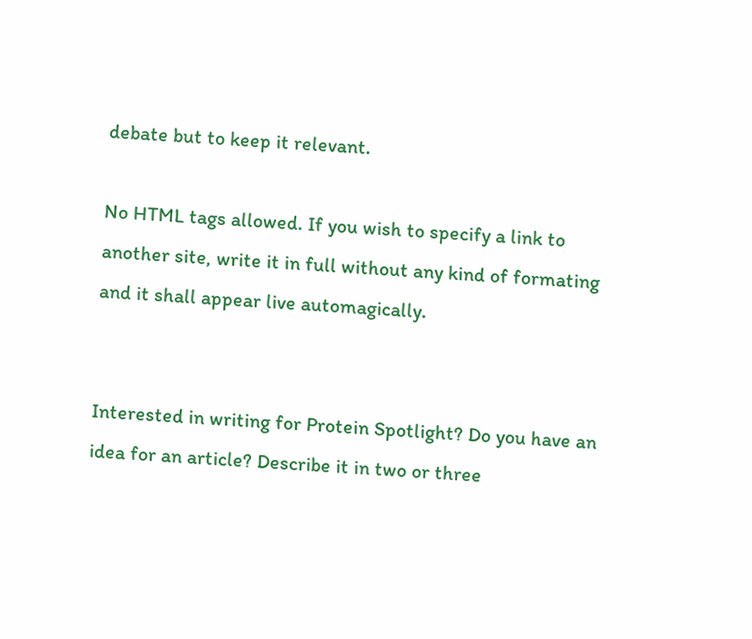debate but to keep it relevant.

No HTML tags allowed. If you wish to specify a link to another site, write it in full without any kind of formating and it shall appear live automagically.


Interested in writing for Protein Spotlight? Do you have an idea for an article? Describe it in two or three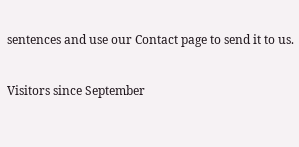sentences and use our Contact page to send it to us.

Visitors since September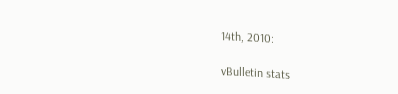14th, 2010:

vBulletin stats